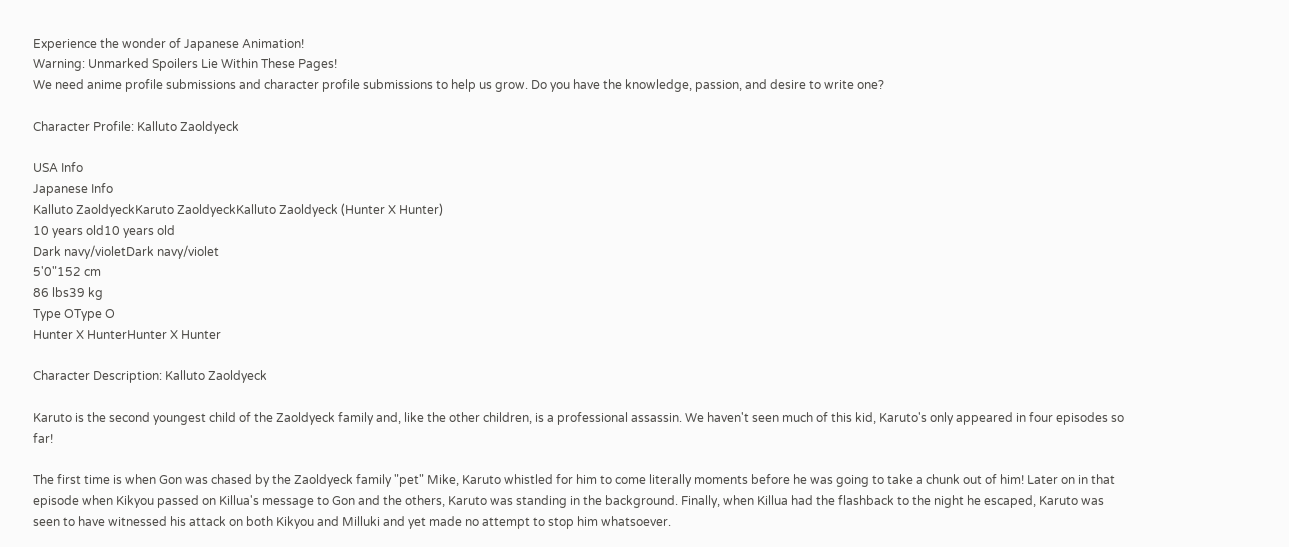Experience the wonder of Japanese Animation!
Warning: Unmarked Spoilers Lie Within These Pages!
We need anime profile submissions and character profile submissions to help us grow. Do you have the knowledge, passion, and desire to write one?

Character Profile: Kalluto Zaoldyeck

USA Info
Japanese Info
Kalluto ZaoldyeckKaruto ZaoldyeckKalluto Zaoldyeck (Hunter X Hunter)
10 years old10 years old
Dark navy/violetDark navy/violet
5'0"152 cm
86 lbs39 kg
Type OType O
Hunter X HunterHunter X Hunter

Character Description: Kalluto Zaoldyeck

Karuto is the second youngest child of the Zaoldyeck family and, like the other children, is a professional assassin. We haven't seen much of this kid, Karuto's only appeared in four episodes so far!

The first time is when Gon was chased by the Zaoldyeck family "pet" Mike, Karuto whistled for him to come literally moments before he was going to take a chunk out of him! Later on in that episode when Kikyou passed on Killua's message to Gon and the others, Karuto was standing in the background. Finally, when Killua had the flashback to the night he escaped, Karuto was seen to have witnessed his attack on both Kikyou and Milluki and yet made no attempt to stop him whatsoever.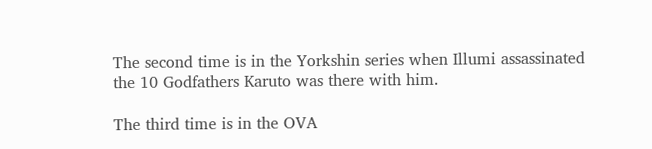The second time is in the Yorkshin series when Illumi assassinated the 10 Godfathers Karuto was there with him.

The third time is in the OVA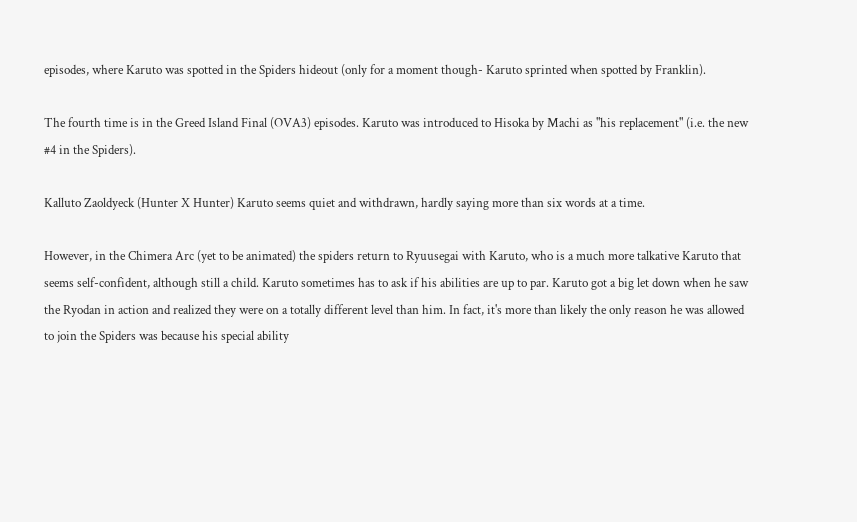episodes, where Karuto was spotted in the Spiders hideout (only for a moment though- Karuto sprinted when spotted by Franklin).

The fourth time is in the Greed Island Final (OVA3) episodes. Karuto was introduced to Hisoka by Machi as "his replacement" (i.e. the new #4 in the Spiders).

Kalluto Zaoldyeck (Hunter X Hunter) Karuto seems quiet and withdrawn, hardly saying more than six words at a time.

However, in the Chimera Arc (yet to be animated) the spiders return to Ryuusegai with Karuto, who is a much more talkative Karuto that seems self-confident, although still a child. Karuto sometimes has to ask if his abilities are up to par. Karuto got a big let down when he saw the Ryodan in action and realized they were on a totally different level than him. In fact, it's more than likely the only reason he was allowed to join the Spiders was because his special ability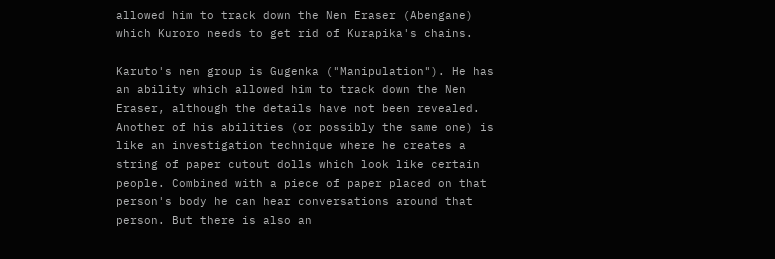allowed him to track down the Nen Eraser (Abengane) which Kuroro needs to get rid of Kurapika's chains.

Karuto's nen group is Gugenka ("Manipulation"). He has an ability which allowed him to track down the Nen Eraser, although the details have not been revealed. Another of his abilities (or possibly the same one) is like an investigation technique where he creates a string of paper cutout dolls which look like certain people. Combined with a piece of paper placed on that person's body he can hear conversations around that person. But there is also an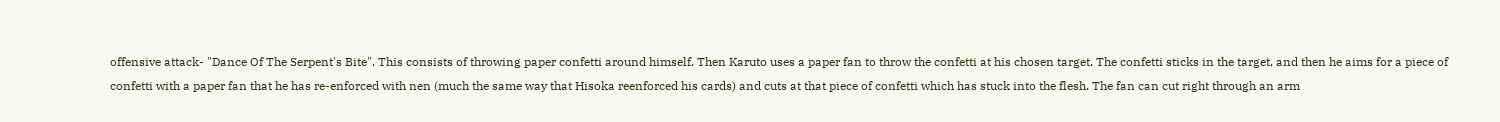offensive attack- "Dance Of The Serpent's Bite". This consists of throwing paper confetti around himself. Then Karuto uses a paper fan to throw the confetti at his chosen target. The confetti sticks in the target, and then he aims for a piece of confetti with a paper fan that he has re-enforced with nen (much the same way that Hisoka reenforced his cards) and cuts at that piece of confetti which has stuck into the flesh. The fan can cut right through an arm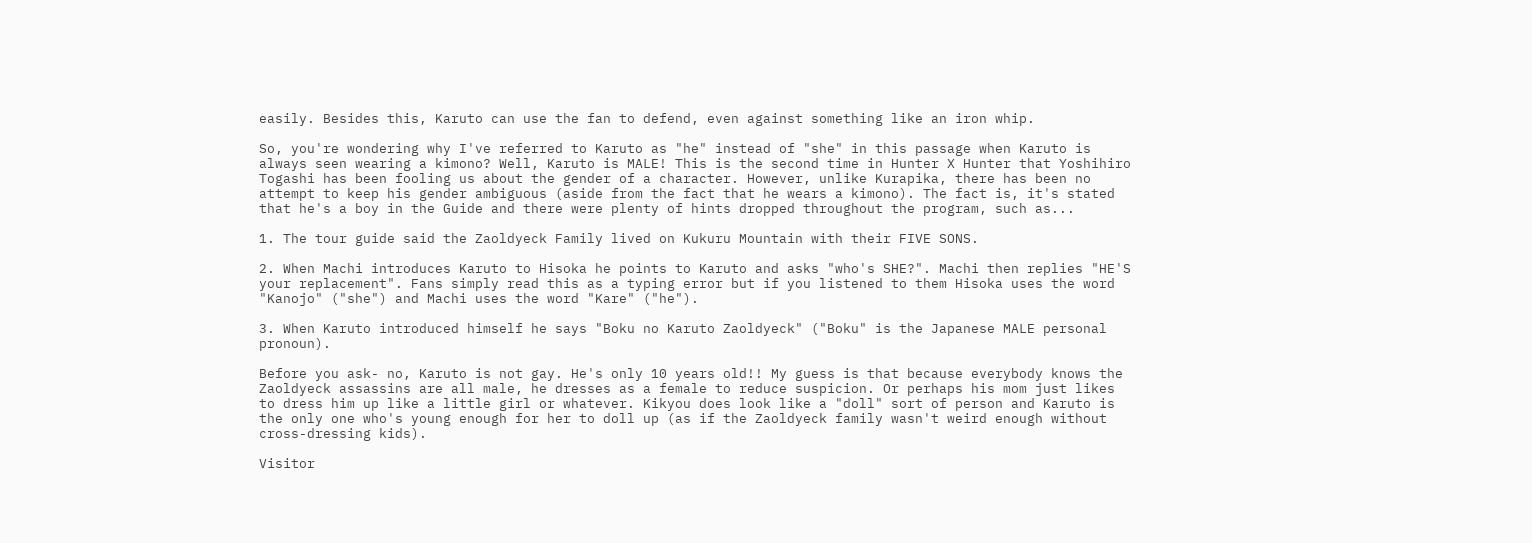easily. Besides this, Karuto can use the fan to defend, even against something like an iron whip.

So, you're wondering why I've referred to Karuto as "he" instead of "she" in this passage when Karuto is always seen wearing a kimono? Well, Karuto is MALE! This is the second time in Hunter X Hunter that Yoshihiro Togashi has been fooling us about the gender of a character. However, unlike Kurapika, there has been no attempt to keep his gender ambiguous (aside from the fact that he wears a kimono). The fact is, it's stated that he's a boy in the Guide and there were plenty of hints dropped throughout the program, such as...

1. The tour guide said the Zaoldyeck Family lived on Kukuru Mountain with their FIVE SONS.

2. When Machi introduces Karuto to Hisoka he points to Karuto and asks "who's SHE?". Machi then replies "HE'S your replacement". Fans simply read this as a typing error but if you listened to them Hisoka uses the word "Kanojo" ("she") and Machi uses the word "Kare" ("he").

3. When Karuto introduced himself he says "Boku no Karuto Zaoldyeck" ("Boku" is the Japanese MALE personal pronoun).

Before you ask- no, Karuto is not gay. He's only 10 years old!! My guess is that because everybody knows the Zaoldyeck assassins are all male, he dresses as a female to reduce suspicion. Or perhaps his mom just likes to dress him up like a little girl or whatever. Kikyou does look like a "doll" sort of person and Karuto is the only one who's young enough for her to doll up (as if the Zaoldyeck family wasn't weird enough without cross-dressing kids).

Visitor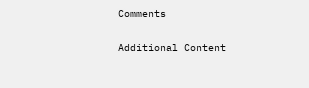Comments

Additional Content